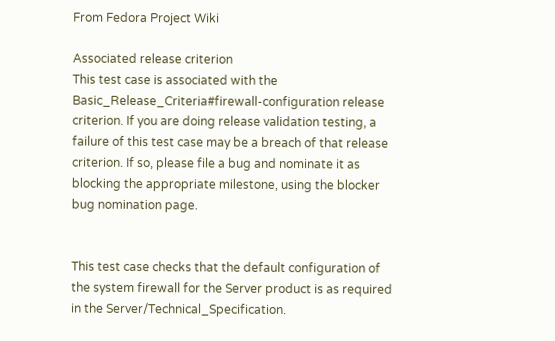From Fedora Project Wiki

Associated release criterion
This test case is associated with the Basic_Release_Criteria#firewall-configuration release criterion. If you are doing release validation testing, a failure of this test case may be a breach of that release criterion. If so, please file a bug and nominate it as blocking the appropriate milestone, using the blocker bug nomination page.


This test case checks that the default configuration of the system firewall for the Server product is as required in the Server/Technical_Specification.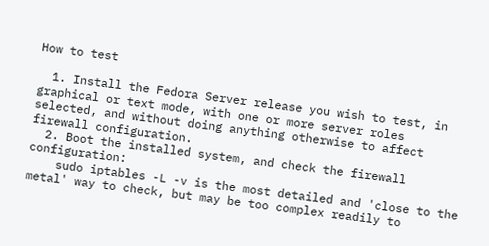How to test

  1. Install the Fedora Server release you wish to test, in graphical or text mode, with one or more server roles selected, and without doing anything otherwise to affect firewall configuration.
  2. Boot the installed system, and check the firewall configuration:
    sudo iptables -L -v is the most detailed and 'close to the metal' way to check, but may be too complex readily to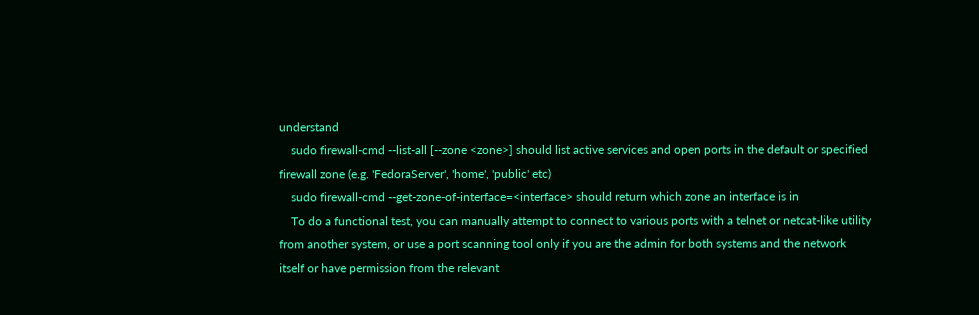understand
    sudo firewall-cmd --list-all [--zone <zone>] should list active services and open ports in the default or specified firewall zone (e.g. 'FedoraServer', 'home', 'public' etc)
    sudo firewall-cmd --get-zone-of-interface=<interface> should return which zone an interface is in
    To do a functional test, you can manually attempt to connect to various ports with a telnet or netcat-like utility from another system, or use a port scanning tool only if you are the admin for both systems and the network itself or have permission from the relevant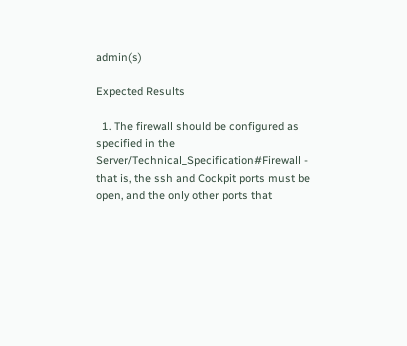admin(s)

Expected Results

  1. The firewall should be configured as specified in the Server/Technical_Specification#Firewall - that is, the ssh and Cockpit ports must be open, and the only other ports that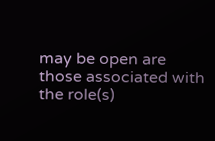may be open are those associated with the role(s)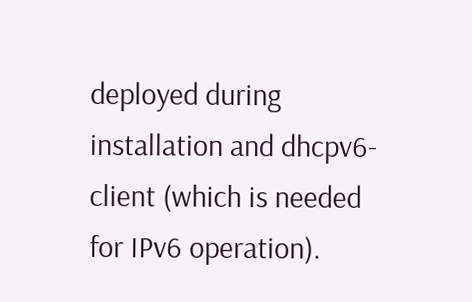deployed during installation and dhcpv6-client (which is needed for IPv6 operation).